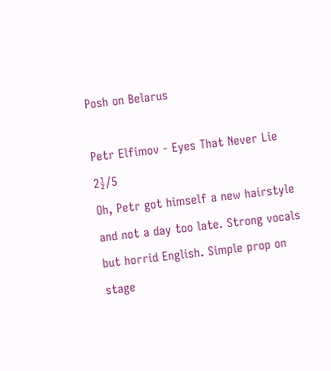Posh on Belarus

Petr Elfimov - Eyes That Never Lie 2½/5
Oh, Petr got himself a new hairstyle and not a day too late. Strong vocals but horrid English. Simple prop on stage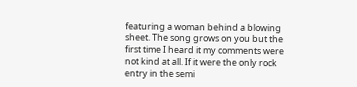featuring a woman behind a blowing sheet. The song grows on you but the first time I heard it my comments were not kind at all. If it were the only rock entry in the semi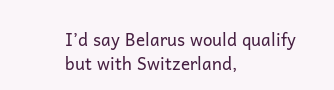I’d say Belarus would qualify but with Switzerland,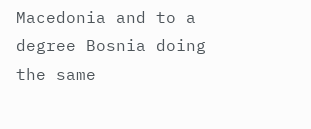Macedonia and to a degree Bosnia doing the same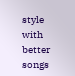style with better songs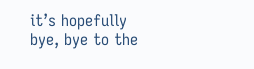it’s hopefully bye, bye to the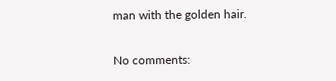man with the golden hair.

No comments: